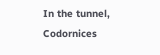In the tunnel, Codornices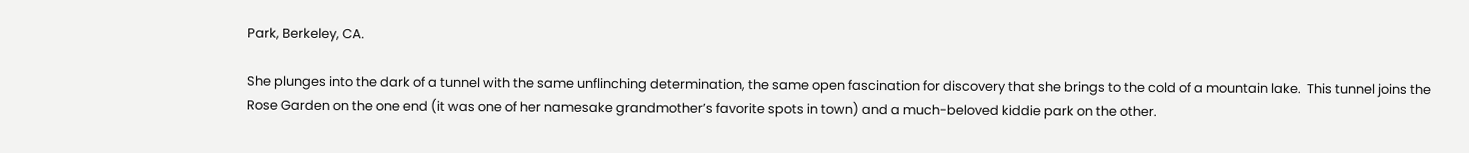Park, Berkeley, CA.

She plunges into the dark of a tunnel with the same unflinching determination, the same open fascination for discovery that she brings to the cold of a mountain lake.  This tunnel joins the Rose Garden on the one end (it was one of her namesake grandmother’s favorite spots in town) and a much-beloved kiddie park on the other.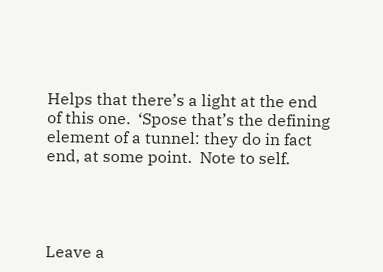Helps that there’s a light at the end of this one.  ‘Spose that’s the defining element of a tunnel: they do in fact end, at some point.  Note to self.




Leave a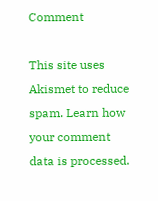Comment

This site uses Akismet to reduce spam. Learn how your comment data is processed.